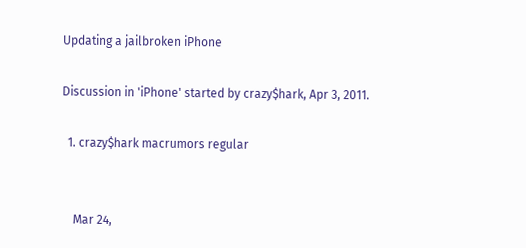Updating a jailbroken iPhone

Discussion in 'iPhone' started by crazy$hark, Apr 3, 2011.

  1. crazy$hark macrumors regular


    Mar 24,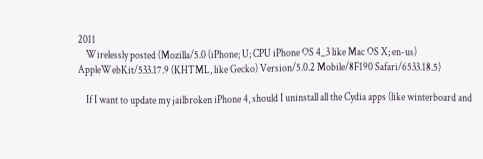2011
    Wirelessly posted (Mozilla/5.0 (iPhone; U; CPU iPhone OS 4_3 like Mac OS X; en-us) AppleWebKit/533.17.9 (KHTML, like Gecko) Version/5.0.2 Mobile/8F190 Safari/6533.18.5)

    If I want to update my jailbroken iPhone 4, should I uninstall all the Cydia apps (like winterboard and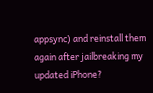appsync) and reinstall them again after jailbreaking my updated iPhone?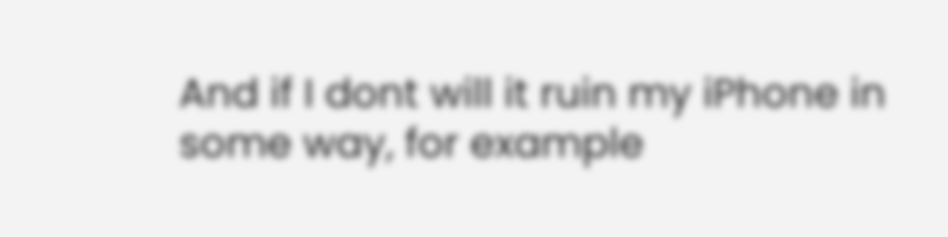And if I dont will it ruin my iPhone in some way, for example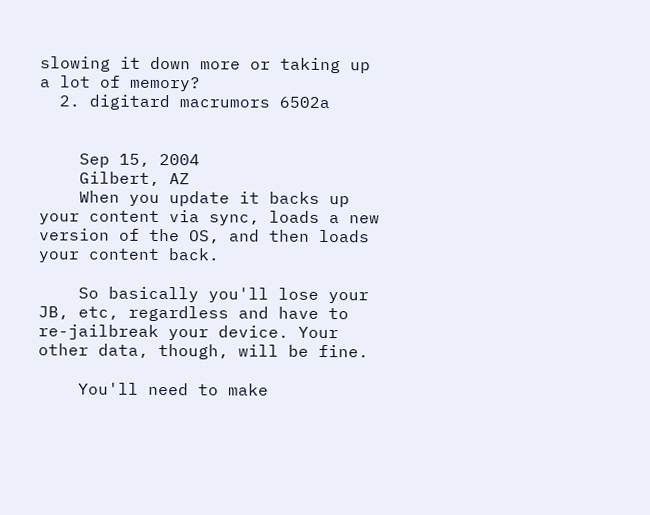slowing it down more or taking up a lot of memory?
  2. digitard macrumors 6502a


    Sep 15, 2004
    Gilbert, AZ
    When you update it backs up your content via sync, loads a new version of the OS, and then loads your content back.

    So basically you'll lose your JB, etc, regardless and have to re-jailbreak your device. Your other data, though, will be fine.

    You'll need to make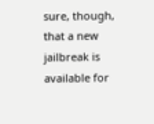sure, though, that a new jailbreak is available for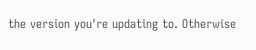the version you're updating to. Otherwise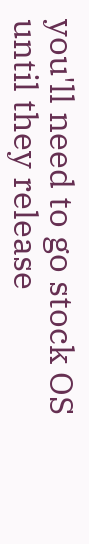you'll need to go stock OS until they release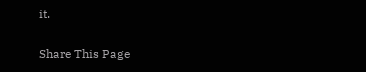it.

Share This Page